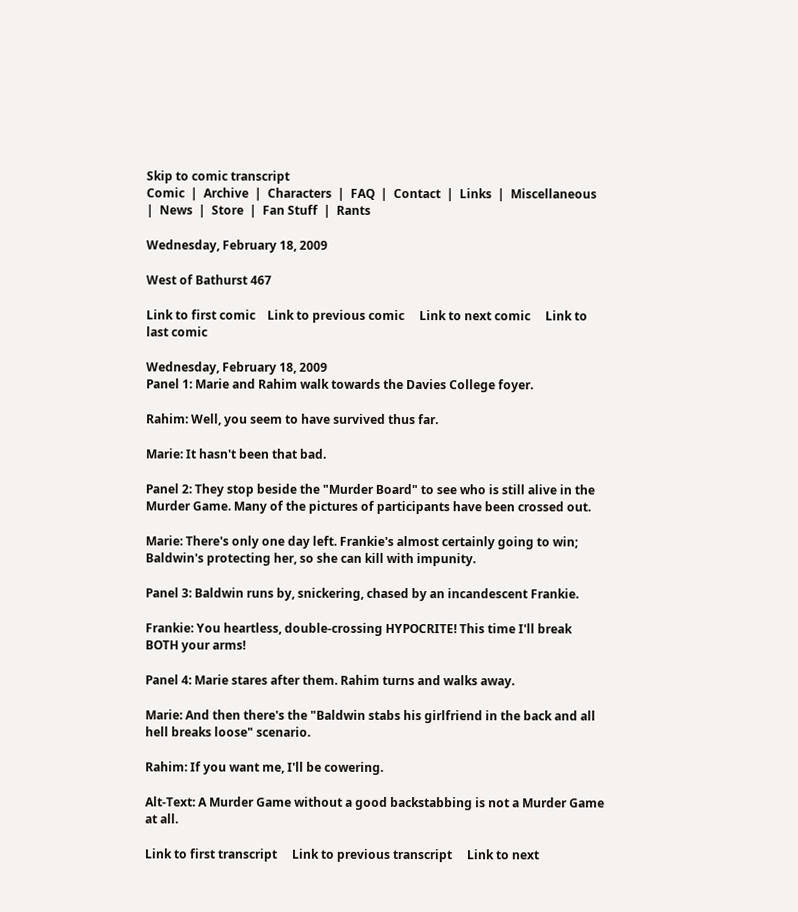Skip to comic transcript
Comic  |  Archive  |  Characters  |  FAQ  |  Contact  |  Links  |  Miscellaneous  |  News  |  Store  |  Fan Stuff  |  Rants

Wednesday, February 18, 2009

West of Bathurst 467

Link to first comic    Link to previous comic     Link to next comic     Link to last comic

Wednesday, February 18, 2009
Panel 1: Marie and Rahim walk towards the Davies College foyer.

Rahim: Well, you seem to have survived thus far.

Marie: It hasn't been that bad.

Panel 2: They stop beside the "Murder Board" to see who is still alive in the Murder Game. Many of the pictures of participants have been crossed out.

Marie: There's only one day left. Frankie's almost certainly going to win; Baldwin's protecting her, so she can kill with impunity.

Panel 3: Baldwin runs by, snickering, chased by an incandescent Frankie.

Frankie: You heartless, double-crossing HYPOCRITE! This time I'll break BOTH your arms!

Panel 4: Marie stares after them. Rahim turns and walks away.

Marie: And then there's the "Baldwin stabs his girlfriend in the back and all hell breaks loose" scenario.

Rahim: If you want me, I'll be cowering.

Alt-Text: A Murder Game without a good backstabbing is not a Murder Game at all.

Link to first transcript     Link to previous transcript     Link to next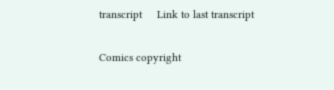transcript     Link to last transcript

Comics copyright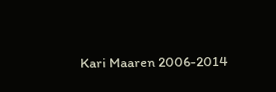Kari Maaren 2006-2014